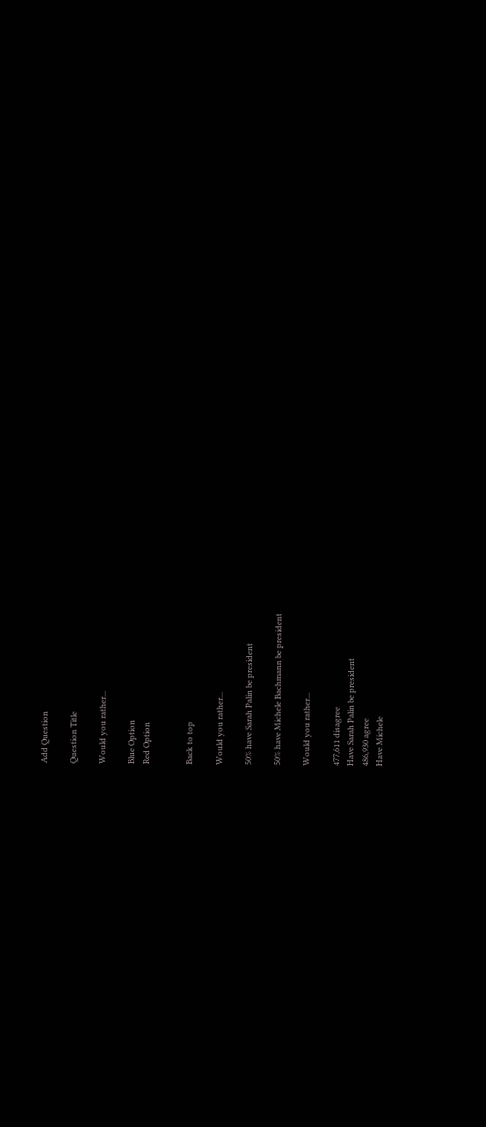Add Question

Question Title

Would you rather...

Blue Option
Red Option


Back to top

Would you rather...

50% have Sarah Palin be president

50% have Michele Bachmann be president

Would you rather...

477,611 disagree
Have Sarah Palin be president
486,930 agree
Have Michele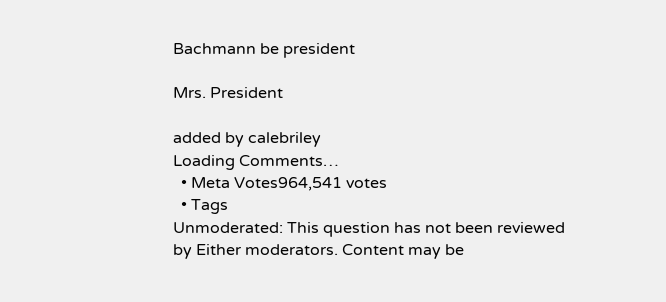Bachmann be president

Mrs. President

added by calebriley
Loading Comments…
  • Meta Votes964,541 votes
  • Tags
Unmoderated: This question has not been reviewed by Either moderators. Content may be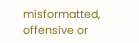misformatted, offensive or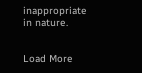inappropriate in nature.


Load More